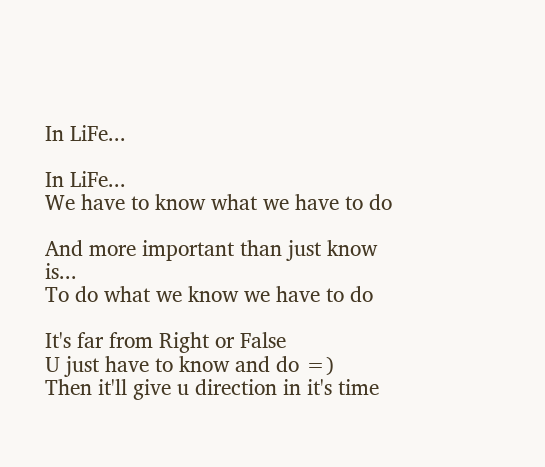In LiFe...

In LiFe...
We have to know what we have to do

And more important than just know is...
To do what we know we have to do

It's far from Right or False
U just have to know and do =)
Then it'll give u direction in it's time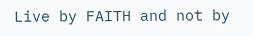Live by FAITH and not by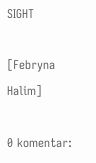SIGHT

[Febryna Halim]

0 komentar: